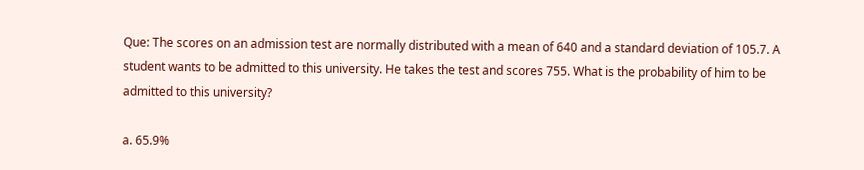Que: The scores on an admission test are normally distributed with a mean of 640 and a standard deviation of 105.7. A student wants to be admitted to this university. He takes the test and scores 755. What is the probability of him to be admitted to this university?

a. 65.9%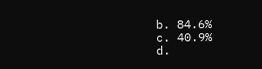b. 84.6%
c. 40.9%
d.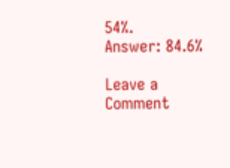54%.
Answer: 84.6%

Leave a Comment